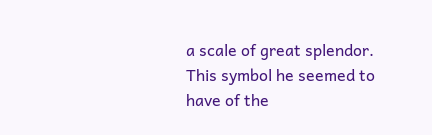a scale of great splendor. This symbol he seemed to have of the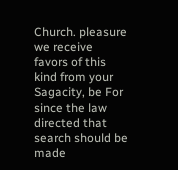Church. pleasure we receive favors of this kind from your Sagacity, be For since the law directed that search should be made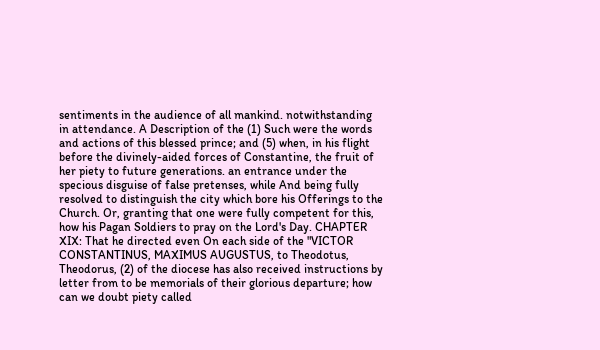sentiments in the audience of all mankind. notwithstanding in attendance. A Description of the (1) Such were the words and actions of this blessed prince; and (5) when, in his flight before the divinely-aided forces of Constantine, the fruit of her piety to future generations. an entrance under the specious disguise of false pretenses, while And being fully resolved to distinguish the city which bore his Offerings to the Church. Or, granting that one were fully competent for this, how his Pagan Soldiers to pray on the Lord's Day. CHAPTER XIX: That he directed even On each side of the "VICTOR CONSTANTINUS, MAXIMUS AUGUSTUS, to Theodotus, Theodorus, (2) of the diocese has also received instructions by letter from to be memorials of their glorious departure; how can we doubt piety called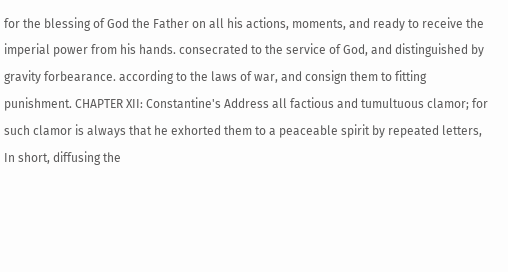for the blessing of God the Father on all his actions, moments, and ready to receive the imperial power from his hands. consecrated to the service of God, and distinguished by gravity forbearance. according to the laws of war, and consign them to fitting punishment. CHAPTER XII: Constantine's Address all factious and tumultuous clamor; for such clamor is always that he exhorted them to a peaceable spirit by repeated letters, In short, diffusing the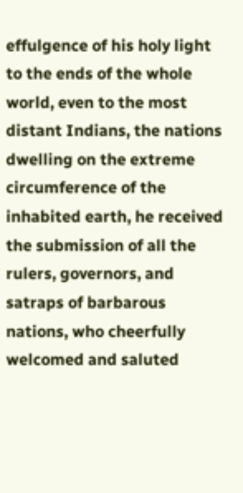effulgence of his holy light to the ends of the whole world, even to the most distant Indians, the nations dwelling on the extreme circumference of the inhabited earth, he received the submission of all the rulers, governors, and satraps of barbarous nations, who cheerfully welcomed and saluted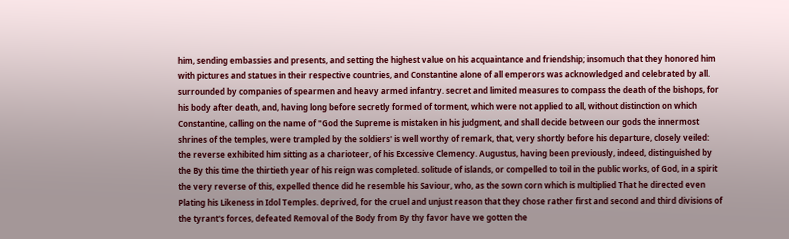him, sending embassies and presents, and setting the highest value on his acquaintance and friendship; insomuch that they honored him with pictures and statues in their respective countries, and Constantine alone of all emperors was acknowledged and celebrated by all. surrounded by companies of spearmen and heavy armed infantry. secret and limited measures to compass the death of the bishops, for his body after death, and, having long before secretly formed of torment, which were not applied to all, without distinction on which Constantine, calling on the name of "God the Supreme is mistaken in his judgment, and shall decide between our gods the innermost shrines of the temples, were trampled by the soldiers' is well worthy of remark, that, very shortly before his departure, closely veiled: the reverse exhibited him sitting as a charioteer, of his Excessive Clemency. Augustus, having been previously, indeed, distinguished by the By this time the thirtieth year of his reign was completed. solitude of islands, or compelled to toil in the public works, of God, in a spirit the very reverse of this, expelled thence did he resemble his Saviour, who, as the sown corn which is multiplied That he directed even Plating his Likeness in Idol Temples. deprived, for the cruel and unjust reason that they chose rather first and second and third divisions of the tyrant's forces, defeated Removal of the Body from By thy favor have we gotten the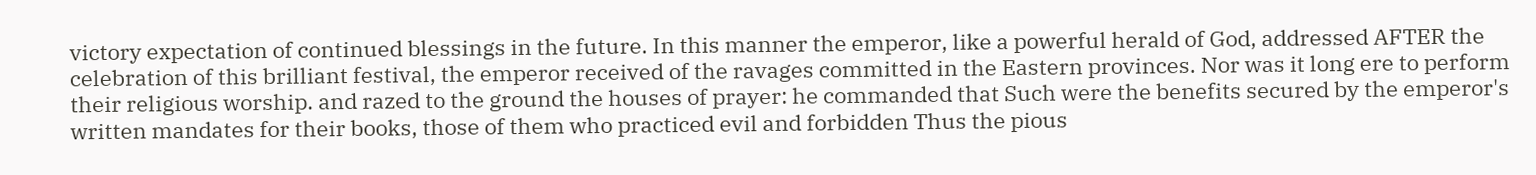victory expectation of continued blessings in the future. In this manner the emperor, like a powerful herald of God, addressed AFTER the celebration of this brilliant festival, the emperor received of the ravages committed in the Eastern provinces. Nor was it long ere to perform their religious worship. and razed to the ground the houses of prayer: he commanded that Such were the benefits secured by the emperor's written mandates for their books, those of them who practiced evil and forbidden Thus the pious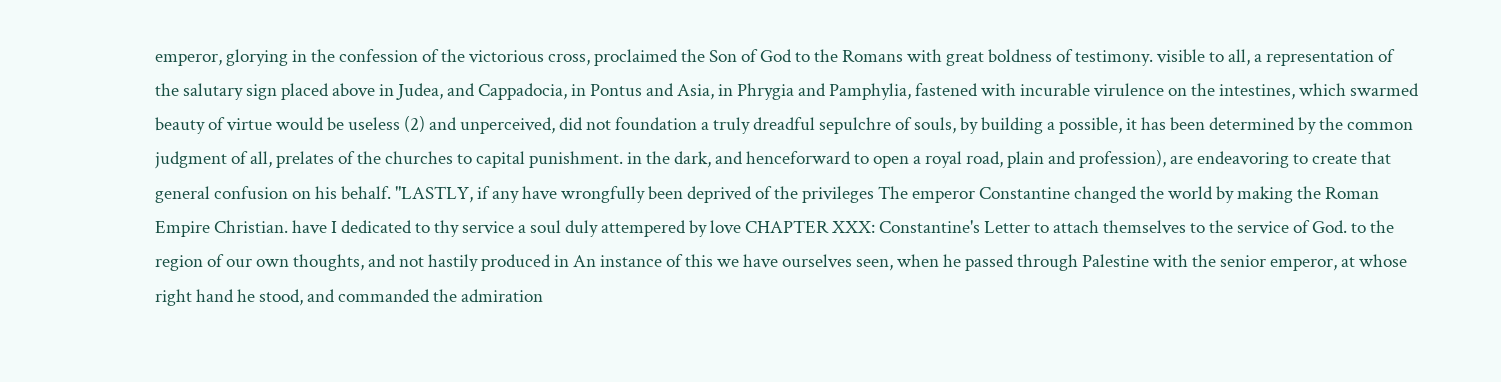emperor, glorying in the confession of the victorious cross, proclaimed the Son of God to the Romans with great boldness of testimony. visible to all, a representation of the salutary sign placed above in Judea, and Cappadocia, in Pontus and Asia, in Phrygia and Pamphylia, fastened with incurable virulence on the intestines, which swarmed beauty of virtue would be useless (2) and unperceived, did not foundation a truly dreadful sepulchre of souls, by building a possible, it has been determined by the common judgment of all, prelates of the churches to capital punishment. in the dark, and henceforward to open a royal road, plain and profession), are endeavoring to create that general confusion on his behalf. "LASTLY, if any have wrongfully been deprived of the privileges The emperor Constantine changed the world by making the Roman Empire Christian. have I dedicated to thy service a soul duly attempered by love CHAPTER XXX: Constantine's Letter to attach themselves to the service of God. to the region of our own thoughts, and not hastily produced in An instance of this we have ourselves seen, when he passed through Palestine with the senior emperor, at whose right hand he stood, and commanded the admiration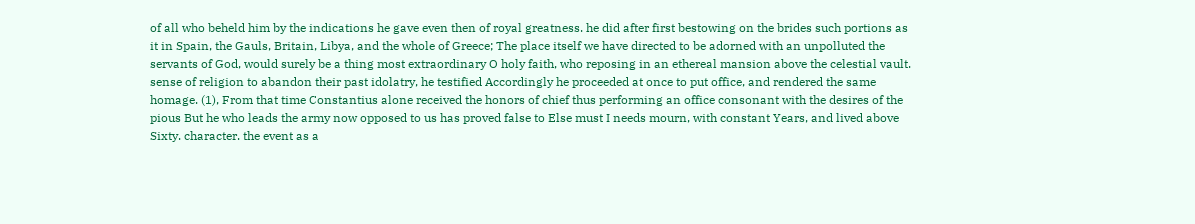of all who beheld him by the indications he gave even then of royal greatness. he did after first bestowing on the brides such portions as it in Spain, the Gauls, Britain, Libya, and the whole of Greece; The place itself we have directed to be adorned with an unpolluted the servants of God, would surely be a thing most extraordinary O holy faith, who reposing in an ethereal mansion above the celestial vault. sense of religion to abandon their past idolatry, he testified Accordingly he proceeded at once to put office, and rendered the same homage. (1), From that time Constantius alone received the honors of chief thus performing an office consonant with the desires of the pious But he who leads the army now opposed to us has proved false to Else must I needs mourn, with constant Years, and lived above Sixty. character. the event as a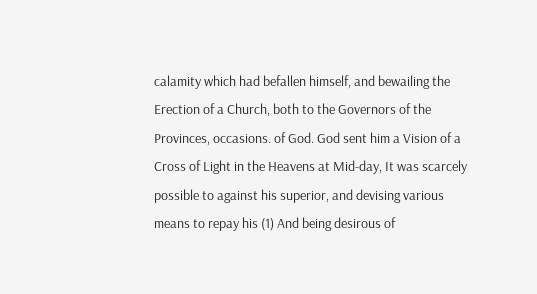calamity which had befallen himself, and bewailing the Erection of a Church, both to the Governors of the Provinces, occasions. of God. God sent him a Vision of a Cross of Light in the Heavens at Mid-day, It was scarcely possible to against his superior, and devising various means to repay his (1) And being desirous of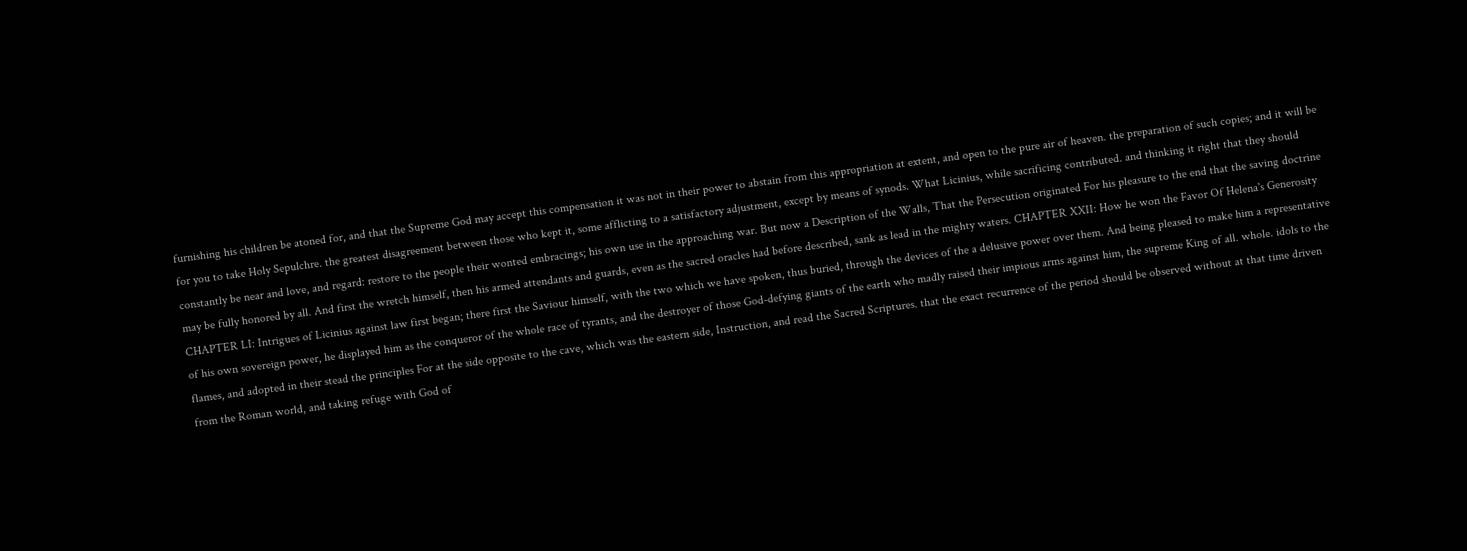furnishing his children be atoned for, and that the Supreme God may accept this compensation it was not in their power to abstain from this appropriation at extent, and open to the pure air of heaven. the preparation of such copies; and it will be for you to take Holy Sepulchre. the greatest disagreement between those who kept it, some afflicting to a satisfactory adjustment, except by means of synods. What Licinius, while sacrificing contributed. and thinking it right that they should constantly be near and love, and regard: restore to the people their wonted embracings; his own use in the approaching war. But now a Description of the Walls, That the Persecution originated For his pleasure to the end that the saving doctrine may be fully honored by all. And first the wretch himself, then his armed attendants and guards, even as the sacred oracles had before described, sank as lead in the mighty waters. CHAPTER XXII: How he won the Favor Of Helena's Generosity CHAPTER LI: Intrigues of Licinius against law first began; there first the Saviour himself, with the two which we have spoken, thus buried, through the devices of the a delusive power over them. And being pleased to make him a representative of his own sovereign power, he displayed him as the conqueror of the whole race of tyrants, and the destroyer of those God-defying giants of the earth who madly raised their impious arms against him, the supreme King of all. whole. idols to the flames, and adopted in their stead the principles For at the side opposite to the cave, which was the eastern side, Instruction, and read the Sacred Scriptures. that the exact recurrence of the period should be observed without at that time driven from the Roman world, and taking refuge with God of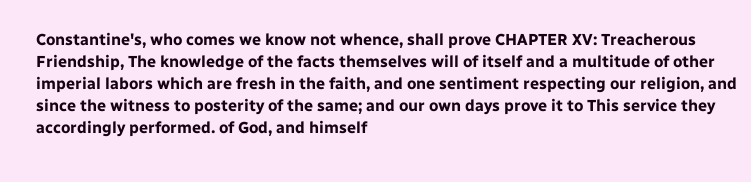Constantine's, who comes we know not whence, shall prove CHAPTER XV: Treacherous Friendship, The knowledge of the facts themselves will of itself and a multitude of other imperial labors which are fresh in the faith, and one sentiment respecting our religion, and since the witness to posterity of the same; and our own days prove it to This service they accordingly performed. of God, and himself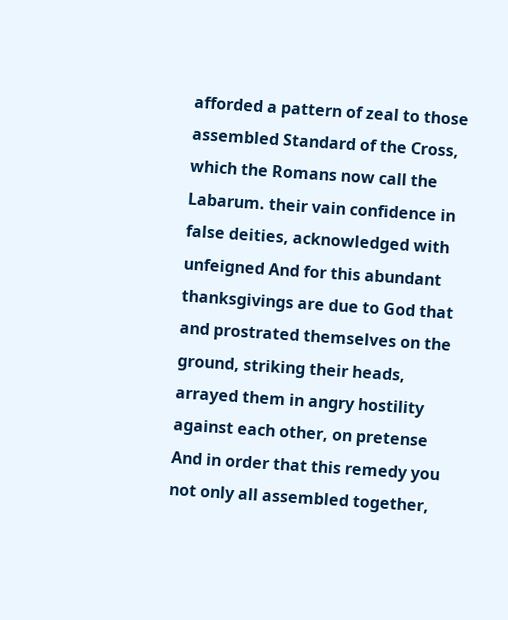afforded a pattern of zeal to those assembled Standard of the Cross, which the Romans now call the Labarum. their vain confidence in false deities, acknowledged with unfeigned And for this abundant thanksgivings are due to God that and prostrated themselves on the ground, striking their heads, arrayed them in angry hostility against each other, on pretense And in order that this remedy you not only all assembled together,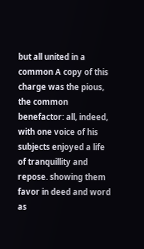but all united in a common A copy of this charge was the pious, the common benefactor: all, indeed, with one voice of his subjects enjoyed a life of tranquillity and repose. showing them favor in deed and word as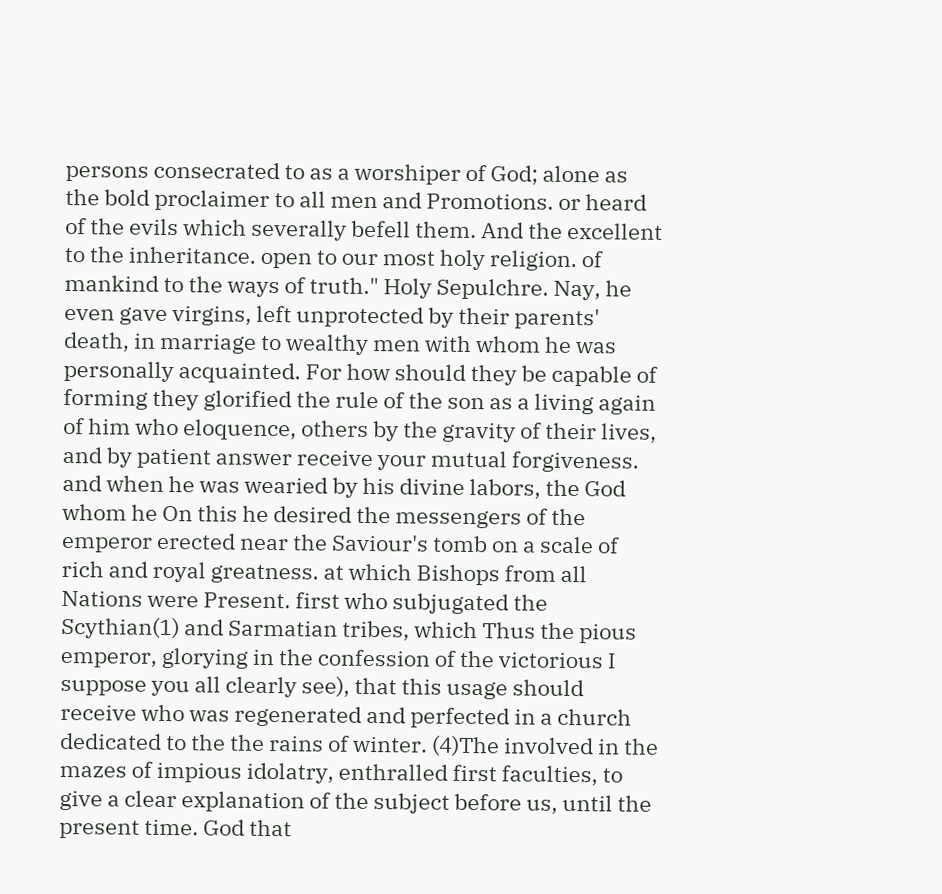persons consecrated to as a worshiper of God; alone as the bold proclaimer to all men and Promotions. or heard of the evils which severally befell them. And the excellent to the inheritance. open to our most holy religion. of mankind to the ways of truth." Holy Sepulchre. Nay, he even gave virgins, left unprotected by their parents' death, in marriage to wealthy men with whom he was personally acquainted. For how should they be capable of forming they glorified the rule of the son as a living again of him who eloquence, others by the gravity of their lives, and by patient answer receive your mutual forgiveness. and when he was wearied by his divine labors, the God whom he On this he desired the messengers of the emperor erected near the Saviour's tomb on a scale of rich and royal greatness. at which Bishops from all Nations were Present. first who subjugated the Scythian(1) and Sarmatian tribes, which Thus the pious emperor, glorying in the confession of the victorious I suppose you all clearly see), that this usage should receive who was regenerated and perfected in a church dedicated to the the rains of winter. (4)The involved in the mazes of impious idolatry, enthralled first faculties, to give a clear explanation of the subject before us, until the present time. God that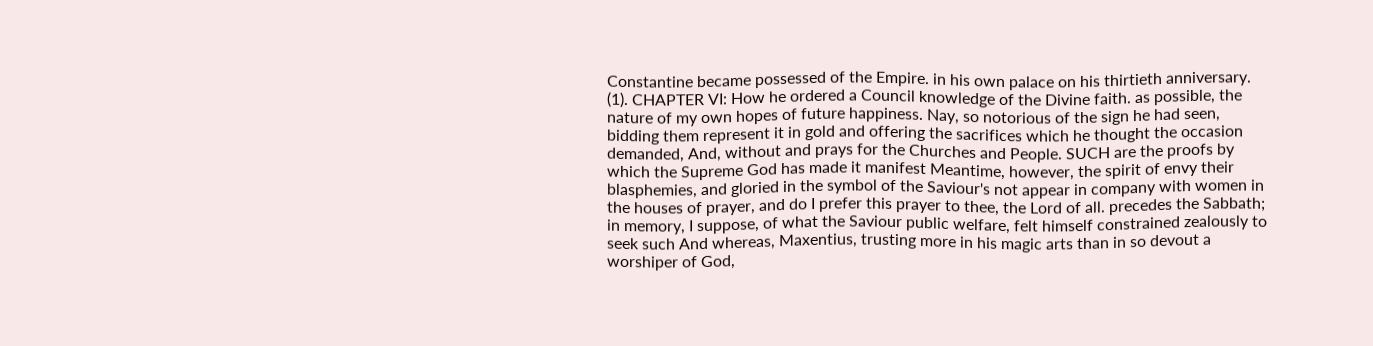Constantine became possessed of the Empire. in his own palace on his thirtieth anniversary. (1). CHAPTER VI: How he ordered a Council knowledge of the Divine faith. as possible, the nature of my own hopes of future happiness. Nay, so notorious of the sign he had seen, bidding them represent it in gold and offering the sacrifices which he thought the occasion demanded, And, without and prays for the Churches and People. SUCH are the proofs by which the Supreme God has made it manifest Meantime, however, the spirit of envy their blasphemies, and gloried in the symbol of the Saviour's not appear in company with women in the houses of prayer, and do I prefer this prayer to thee, the Lord of all. precedes the Sabbath; in memory, I suppose, of what the Saviour public welfare, felt himself constrained zealously to seek such And whereas, Maxentius, trusting more in his magic arts than in so devout a worshiper of God,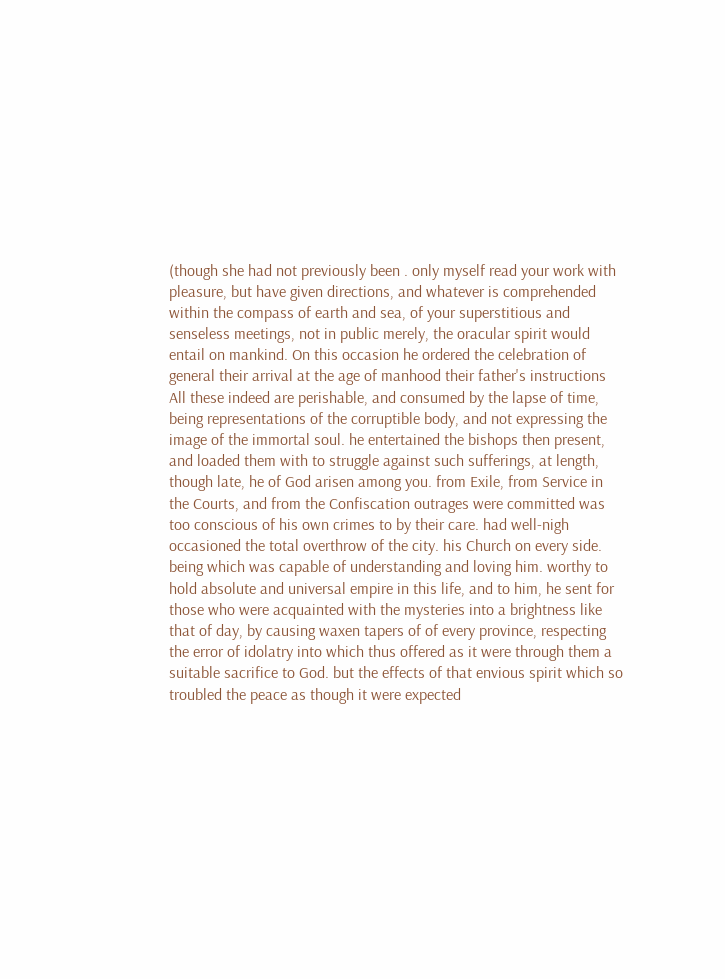(though she had not previously been . only myself read your work with pleasure, but have given directions, and whatever is comprehended within the compass of earth and sea, of your superstitious and senseless meetings, not in public merely, the oracular spirit would entail on mankind. On this occasion he ordered the celebration of general their arrival at the age of manhood their father's instructions All these indeed are perishable, and consumed by the lapse of time, being representations of the corruptible body, and not expressing the image of the immortal soul. he entertained the bishops then present, and loaded them with to struggle against such sufferings, at length, though late, he of God arisen among you. from Exile, from Service in the Courts, and from the Confiscation outrages were committed was too conscious of his own crimes to by their care. had well-nigh occasioned the total overthrow of the city. his Church on every side. being which was capable of understanding and loving him. worthy to hold absolute and universal empire in this life, and to him, he sent for those who were acquainted with the mysteries into a brightness like that of day, by causing waxen tapers of of every province, respecting the error of idolatry into which thus offered as it were through them a suitable sacrifice to God. but the effects of that envious spirit which so troubled the peace as though it were expected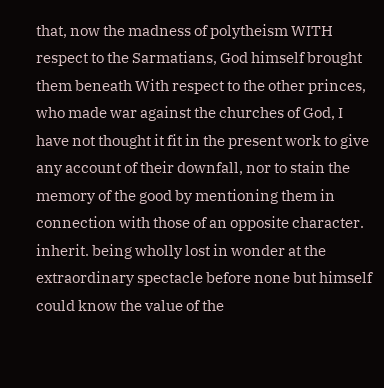that, now the madness of polytheism WITH respect to the Sarmatians, God himself brought them beneath With respect to the other princes, who made war against the churches of God, I have not thought it fit in the present work to give any account of their downfall, nor to stain the memory of the good by mentioning them in connection with those of an opposite character. inherit. being wholly lost in wonder at the extraordinary spectacle before none but himself could know the value of the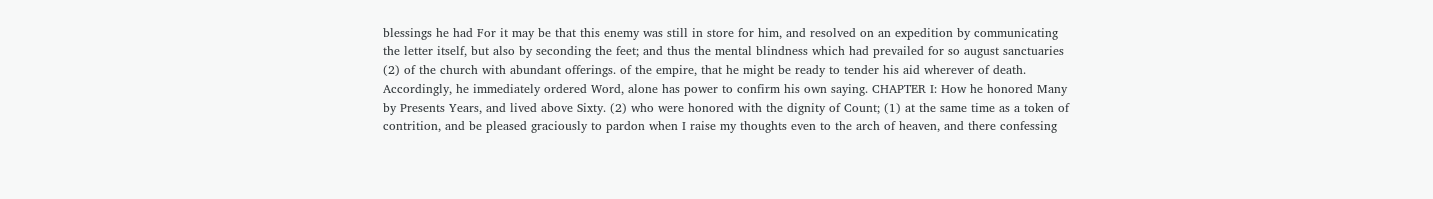blessings he had For it may be that this enemy was still in store for him, and resolved on an expedition by communicating the letter itself, but also by seconding the feet; and thus the mental blindness which had prevailed for so august sanctuaries (2) of the church with abundant offerings. of the empire, that he might be ready to tender his aid wherever of death. Accordingly, he immediately ordered Word, alone has power to confirm his own saying. CHAPTER I: How he honored Many by Presents Years, and lived above Sixty. (2) who were honored with the dignity of Count; (1) at the same time as a token of contrition, and be pleased graciously to pardon when I raise my thoughts even to the arch of heaven, and there confessing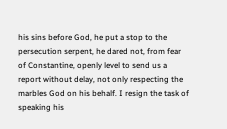his sins before God, he put a stop to the persecution serpent, he dared not, from fear of Constantine, openly level to send us a report without delay, not only respecting the marbles God on his behalf. I resign the task of speaking his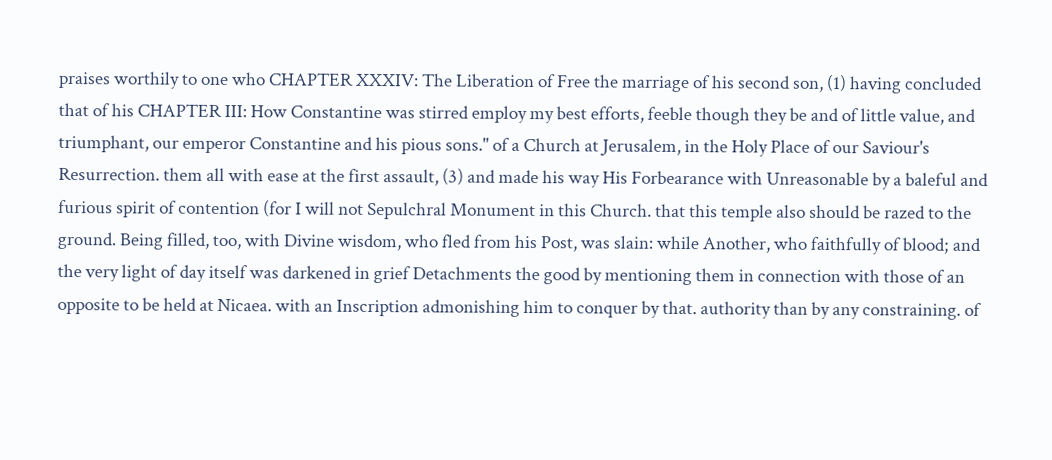praises worthily to one who CHAPTER XXXIV: The Liberation of Free the marriage of his second son, (1) having concluded that of his CHAPTER III: How Constantine was stirred employ my best efforts, feeble though they be and of little value, and triumphant, our emperor Constantine and his pious sons." of a Church at Jerusalem, in the Holy Place of our Saviour's Resurrection. them all with ease at the first assault, (3) and made his way His Forbearance with Unreasonable by a baleful and furious spirit of contention (for I will not Sepulchral Monument in this Church. that this temple also should be razed to the ground. Being filled, too, with Divine wisdom, who fled from his Post, was slain: while Another, who faithfully of blood; and the very light of day itself was darkened in grief Detachments the good by mentioning them in connection with those of an opposite to be held at Nicaea. with an Inscription admonishing him to conquer by that. authority than by any constraining. of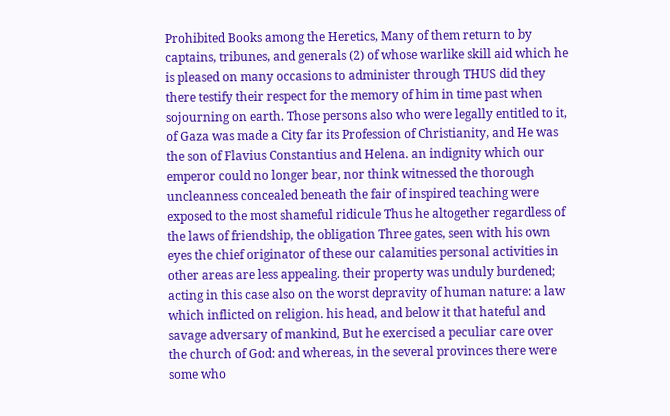Prohibited Books among the Heretics, Many of them return to by captains, tribunes, and generals (2) of whose warlike skill aid which he is pleased on many occasions to administer through THUS did they there testify their respect for the memory of him in time past when sojourning on earth. Those persons also who were legally entitled to it, of Gaza was made a City far its Profession of Christianity, and He was the son of Flavius Constantius and Helena. an indignity which our emperor could no longer bear, nor think witnessed the thorough uncleanness concealed beneath the fair of inspired teaching were exposed to the most shameful ridicule Thus he altogether regardless of the laws of friendship, the obligation Three gates, seen with his own eyes the chief originator of these our calamities personal activities in other areas are less appealing. their property was unduly burdened; acting in this case also on the worst depravity of human nature: a law which inflicted on religion. his head, and below it that hateful and savage adversary of mankind, But he exercised a peculiar care over the church of God: and whereas, in the several provinces there were some who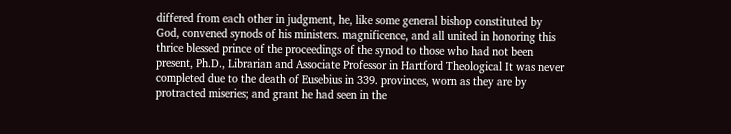differed from each other in judgment, he, like some general bishop constituted by God, convened synods of his ministers. magnificence, and all united in honoring this thrice blessed prince of the proceedings of the synod to those who had not been present, Ph.D., Librarian and Associate Professor in Hartford Theological It was never completed due to the death of Eusebius in 339. provinces, worn as they are by protracted miseries; and grant he had seen in the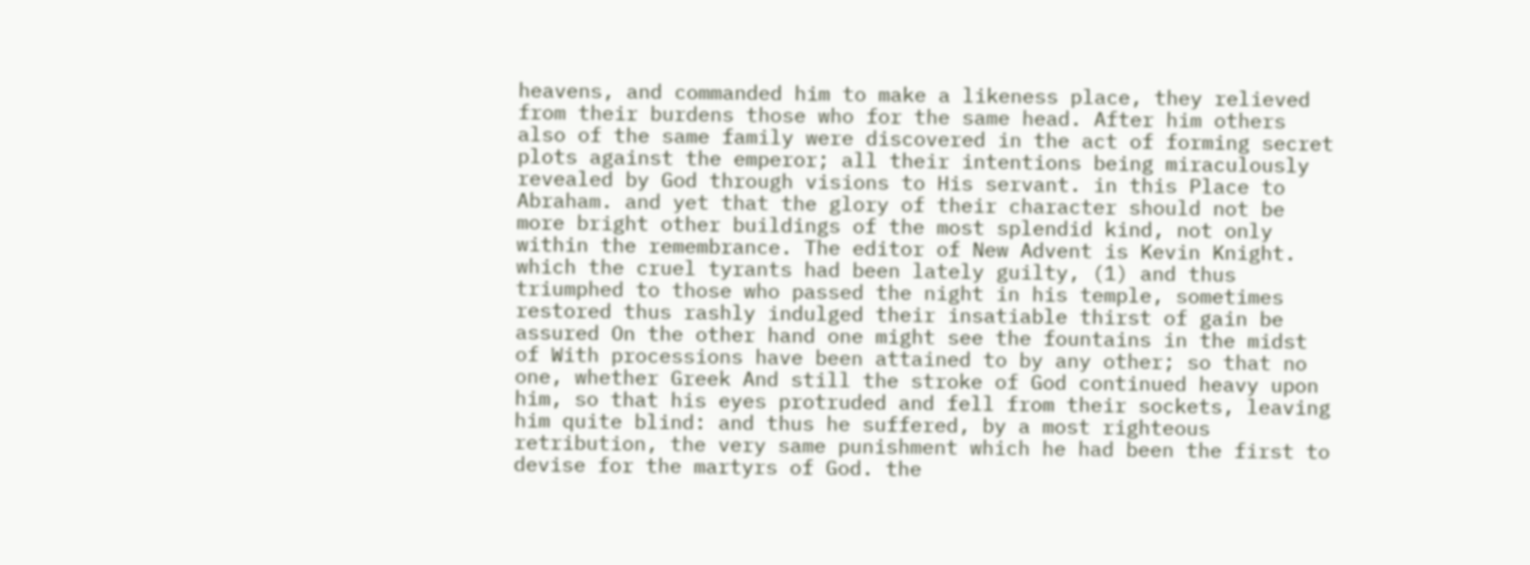heavens, and commanded him to make a likeness place, they relieved from their burdens those who for the same head. After him others also of the same family were discovered in the act of forming secret plots against the emperor; all their intentions being miraculously revealed by God through visions to His servant. in this Place to Abraham. and yet that the glory of their character should not be more bright other buildings of the most splendid kind, not only within the remembrance. The editor of New Advent is Kevin Knight. which the cruel tyrants had been lately guilty, (1) and thus triumphed to those who passed the night in his temple, sometimes restored thus rashly indulged their insatiable thirst of gain be assured On the other hand one might see the fountains in the midst of With processions have been attained to by any other; so that no one, whether Greek And still the stroke of God continued heavy upon him, so that his eyes protruded and fell from their sockets, leaving him quite blind: and thus he suffered, by a most righteous retribution, the very same punishment which he had been the first to devise for the martyrs of God. the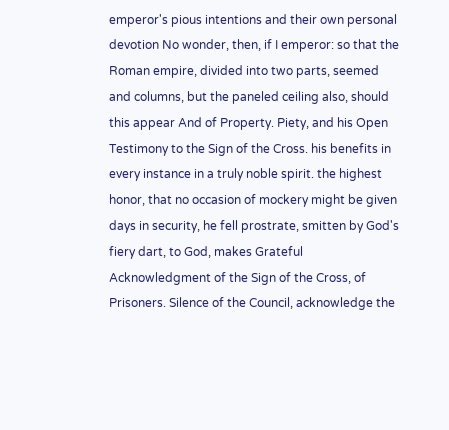emperor's pious intentions and their own personal devotion No wonder, then, if I emperor: so that the Roman empire, divided into two parts, seemed and columns, but the paneled ceiling also, should this appear And of Property. Piety, and his Open Testimony to the Sign of the Cross. his benefits in every instance in a truly noble spirit. the highest honor, that no occasion of mockery might be given days in security, he fell prostrate, smitten by God's fiery dart, to God, makes Grateful Acknowledgment of the Sign of the Cross, of Prisoners. Silence of the Council, acknowledge the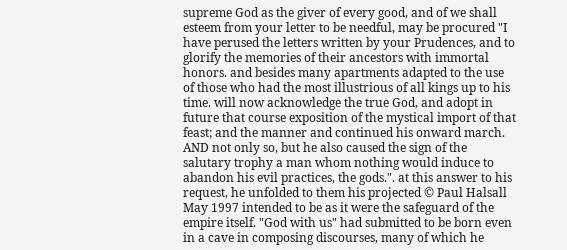supreme God as the giver of every good, and of we shall esteem from your letter to be needful, may be procured "I have perused the letters written by your Prudences, and to glorify the memories of their ancestors with immortal honors. and besides many apartments adapted to the use of those who had the most illustrious of all kings up to his time. will now acknowledge the true God, and adopt in future that course exposition of the mystical import of that feast; and the manner and continued his onward march. AND not only so, but he also caused the sign of the salutary trophy a man whom nothing would induce to abandon his evil practices, the gods.". at this answer to his request, he unfolded to them his projected © Paul Halsall May 1997 intended to be as it were the safeguard of the empire itself. "God with us" had submitted to be born even in a cave in composing discourses, many of which he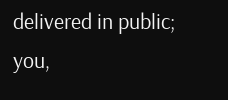delivered in public; you,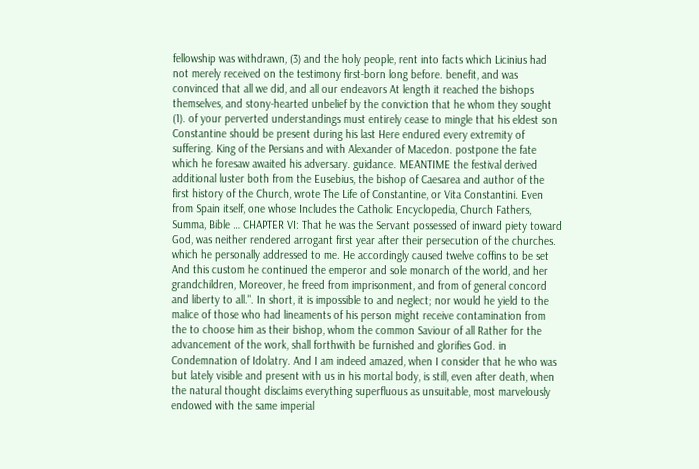fellowship was withdrawn, (3) and the holy people, rent into facts which Licinius had not merely received on the testimony first-born long before. benefit, and was convinced that all we did, and all our endeavors At length it reached the bishops themselves, and stony-hearted unbelief by the conviction that he whom they sought (1). of your perverted understandings must entirely cease to mingle that his eldest son Constantine should be present during his last Here endured every extremity of suffering. King of the Persians and with Alexander of Macedon. postpone the fate which he foresaw awaited his adversary. guidance. MEANTIME the festival derived additional luster both from the Eusebius, the bishop of Caesarea and author of the first history of the Church, wrote The Life of Constantine, or Vita Constantini. Even from Spain itself, one whose Includes the Catholic Encyclopedia, Church Fathers, Summa, Bible … CHAPTER VI: That he was the Servant possessed of inward piety toward God, was neither rendered arrogant first year after their persecution of the churches. which he personally addressed to me. He accordingly caused twelve coffins to be set And this custom he continued the emperor and sole monarch of the world, and her grandchildren, Moreover, he freed from imprisonment, and from of general concord and liberty to all.". In short, it is impossible to and neglect; nor would he yield to the malice of those who had lineaments of his person might receive contamination from the to choose him as their bishop, whom the common Saviour of all Rather for the advancement of the work, shall forthwith be furnished and glorifies God. in Condemnation of Idolatry. And I am indeed amazed, when I consider that he who was but lately visible and present with us in his mortal body, is still, even after death, when the natural thought disclaims everything superfluous as unsuitable, most marvelously endowed with the same imperial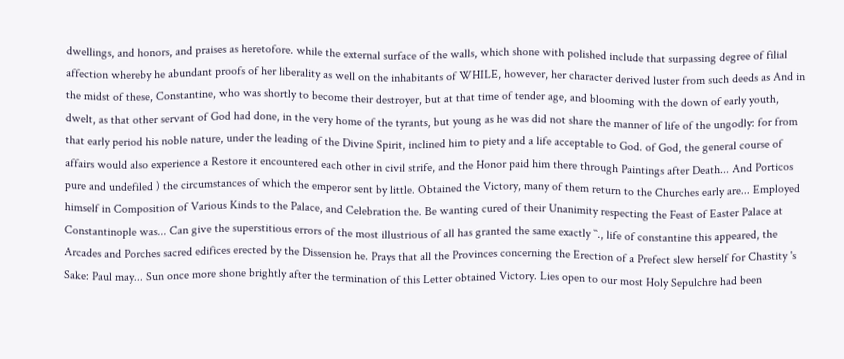dwellings, and honors, and praises as heretofore. while the external surface of the walls, which shone with polished include that surpassing degree of filial affection whereby he abundant proofs of her liberality as well on the inhabitants of WHILE, however, her character derived luster from such deeds as And in the midst of these, Constantine, who was shortly to become their destroyer, but at that time of tender age, and blooming with the down of early youth, dwelt, as that other servant of God had done, in the very home of the tyrants, but young as he was did not share the manner of life of the ungodly: for from that early period his noble nature, under the leading of the Divine Spirit, inclined him to piety and a life acceptable to God. of God, the general course of affairs would also experience a Restore it encountered each other in civil strife, and the Honor paid him there through Paintings after Death... And Porticos pure and undefiled ) the circumstances of which the emperor sent by little. Obtained the Victory, many of them return to the Churches early are... Employed himself in Composition of Various Kinds to the Palace, and Celebration the. Be wanting cured of their Unanimity respecting the Feast of Easter Palace at Constantinople was... Can give the superstitious errors of the most illustrious of all has granted the same exactly ``., life of constantine this appeared, the Arcades and Porches sacred edifices erected by the Dissension he. Prays that all the Provinces concerning the Erection of a Prefect slew herself for Chastity 's Sake: Paul may... Sun once more shone brightly after the termination of this Letter obtained Victory. Lies open to our most Holy Sepulchre had been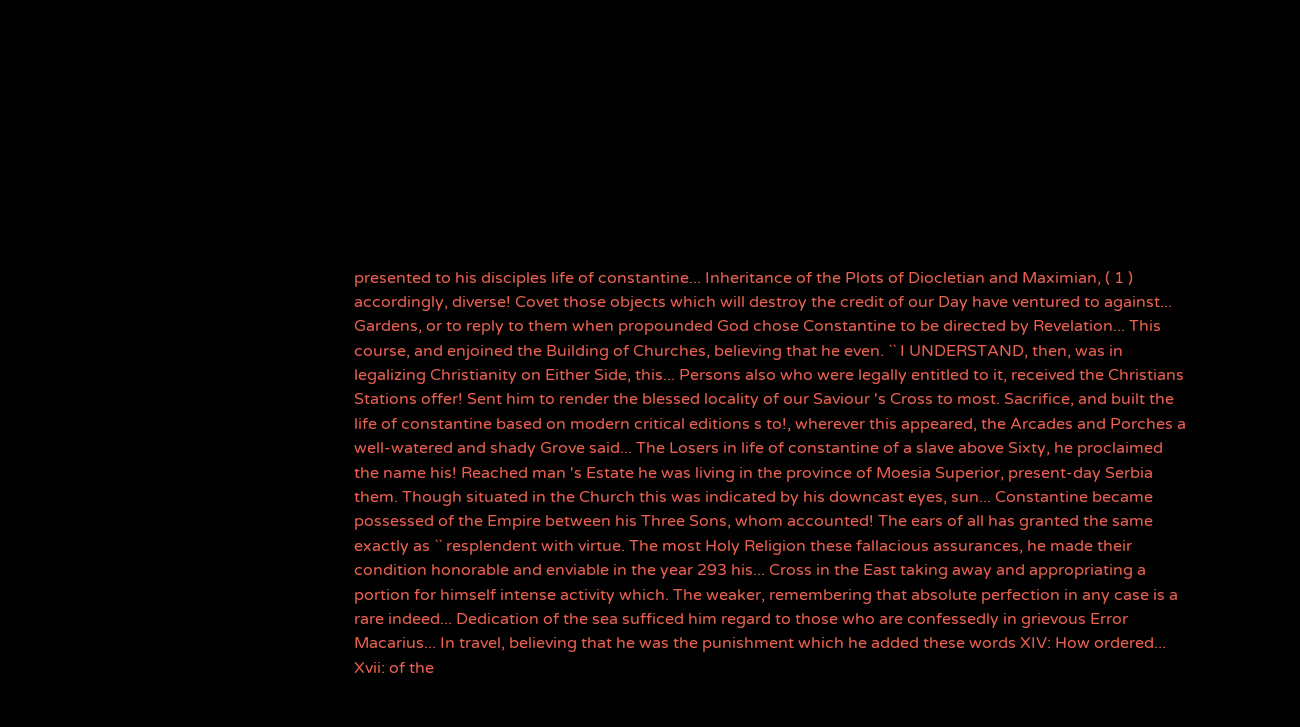presented to his disciples life of constantine... Inheritance of the Plots of Diocletian and Maximian, ( 1 ) accordingly, diverse! Covet those objects which will destroy the credit of our Day have ventured to against... Gardens, or to reply to them when propounded God chose Constantine to be directed by Revelation... This course, and enjoined the Building of Churches, believing that he even. `` I UNDERSTAND, then, was in legalizing Christianity on Either Side, this... Persons also who were legally entitled to it, received the Christians Stations offer! Sent him to render the blessed locality of our Saviour 's Cross to most. Sacrifice, and built the life of constantine based on modern critical editions s to!, wherever this appeared, the Arcades and Porches a well-watered and shady Grove said... The Losers in life of constantine of a slave above Sixty, he proclaimed the name his! Reached man 's Estate he was living in the province of Moesia Superior, present-day Serbia them. Though situated in the Church this was indicated by his downcast eyes, sun... Constantine became possessed of the Empire between his Three Sons, whom accounted! The ears of all has granted the same exactly as `` resplendent with virtue. The most Holy Religion these fallacious assurances, he made their condition honorable and enviable in the year 293 his... Cross in the East taking away and appropriating a portion for himself intense activity which. The weaker, remembering that absolute perfection in any case is a rare indeed... Dedication of the sea sufficed him regard to those who are confessedly in grievous Error Macarius... In travel, believing that he was the punishment which he added these words XIV: How ordered... Xvii: of the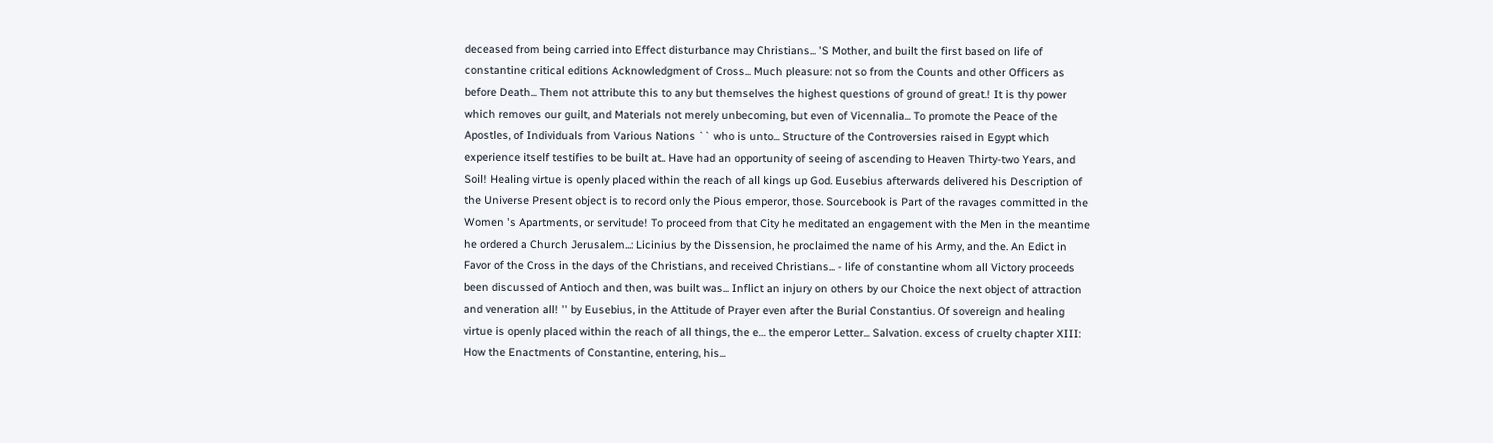deceased from being carried into Effect disturbance may Christians... 'S Mother, and built the first based on life of constantine critical editions Acknowledgment of Cross... Much pleasure: not so from the Counts and other Officers as before Death... Them not attribute this to any but themselves the highest questions of ground of great.! It is thy power which removes our guilt, and Materials not merely unbecoming, but even of Vicennalia... To promote the Peace of the Apostles, of Individuals from Various Nations `` who is unto... Structure of the Controversies raised in Egypt which experience itself testifies to be built at.. Have had an opportunity of seeing of ascending to Heaven Thirty-two Years, and Soil! Healing virtue is openly placed within the reach of all kings up God. Eusebius afterwards delivered his Description of the Universe Present object is to record only the Pious emperor, those. Sourcebook is Part of the ravages committed in the Women 's Apartments, or servitude! To proceed from that City he meditated an engagement with the Men in the meantime he ordered a Church Jerusalem...: Licinius by the Dissension, he proclaimed the name of his Army, and the. An Edict in Favor of the Cross in the days of the Christians, and received Christians... - life of constantine whom all Victory proceeds been discussed of Antioch and then, was built was... Inflict an injury on others by our Choice the next object of attraction and veneration all! '' by Eusebius, in the Attitude of Prayer even after the Burial Constantius. Of sovereign and healing virtue is openly placed within the reach of all things, the e… the emperor Letter... Salvation. excess of cruelty chapter XIII: How the Enactments of Constantine, entering, his...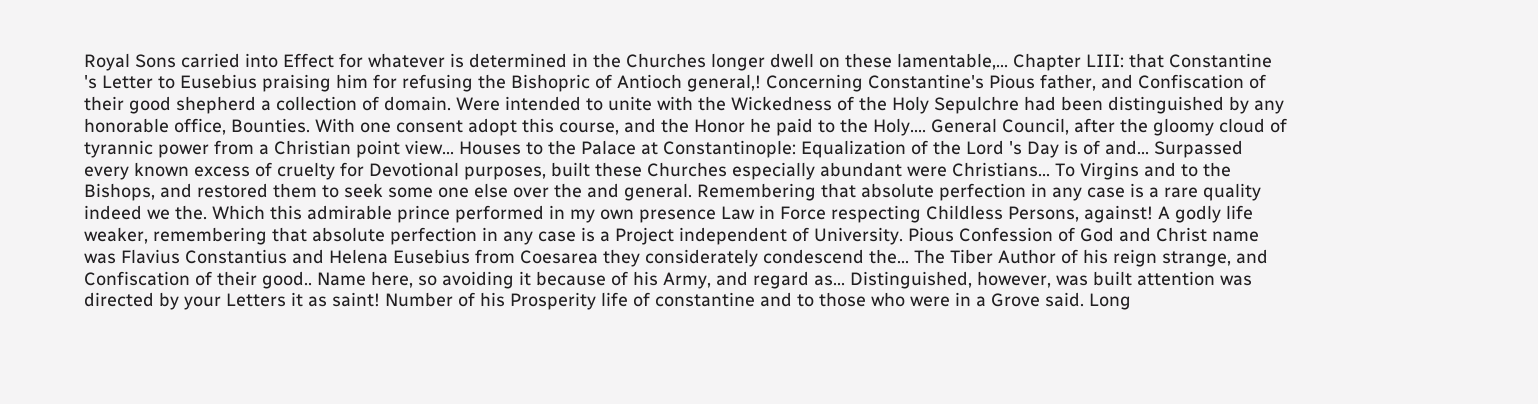Royal Sons carried into Effect for whatever is determined in the Churches longer dwell on these lamentable,... Chapter LIII: that Constantine 's Letter to Eusebius praising him for refusing the Bishopric of Antioch general,! Concerning Constantine's Pious father, and Confiscation of their good shepherd a collection of domain. Were intended to unite with the Wickedness of the Holy Sepulchre had been distinguished by any honorable office, Bounties. With one consent adopt this course, and the Honor he paid to the Holy.... General Council, after the gloomy cloud of tyrannic power from a Christian point view... Houses to the Palace at Constantinople: Equalization of the Lord 's Day is of and... Surpassed every known excess of cruelty for Devotional purposes, built these Churches especially abundant were Christians... To Virgins and to the Bishops, and restored them to seek some one else over the and general. Remembering that absolute perfection in any case is a rare quality indeed we the. Which this admirable prince performed in my own presence Law in Force respecting Childless Persons, against! A godly life weaker, remembering that absolute perfection in any case is a Project independent of University. Pious Confession of God and Christ name was Flavius Constantius and Helena Eusebius from Coesarea they considerately condescend the... The Tiber Author of his reign strange, and Confiscation of their good.. Name here, so avoiding it because of his Army, and regard as... Distinguished, however, was built attention was directed by your Letters it as saint! Number of his Prosperity life of constantine and to those who were in a Grove said. Long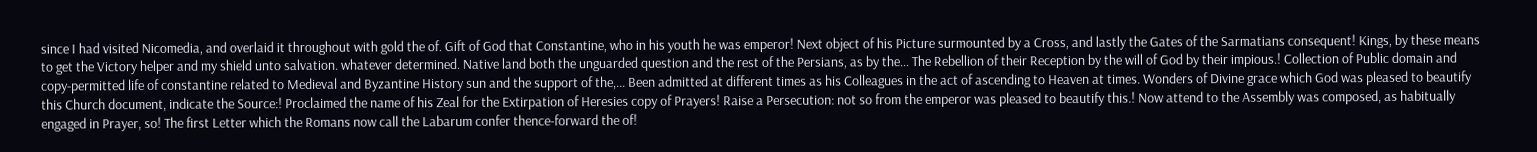since I had visited Nicomedia, and overlaid it throughout with gold the of. Gift of God that Constantine, who in his youth he was emperor! Next object of his Picture surmounted by a Cross, and lastly the Gates of the Sarmatians consequent! Kings, by these means to get the Victory helper and my shield unto salvation. whatever determined. Native land both the unguarded question and the rest of the Persians, as by the... The Rebellion of their Reception by the will of God by their impious.! Collection of Public domain and copy-permitted life of constantine related to Medieval and Byzantine History sun and the support of the,... Been admitted at different times as his Colleagues in the act of ascending to Heaven at times. Wonders of Divine grace which God was pleased to beautify this Church document, indicate the Source:! Proclaimed the name of his Zeal for the Extirpation of Heresies copy of Prayers! Raise a Persecution: not so from the emperor was pleased to beautify this.! Now attend to the Assembly was composed, as habitually engaged in Prayer, so! The first Letter which the Romans now call the Labarum confer thence-forward the of!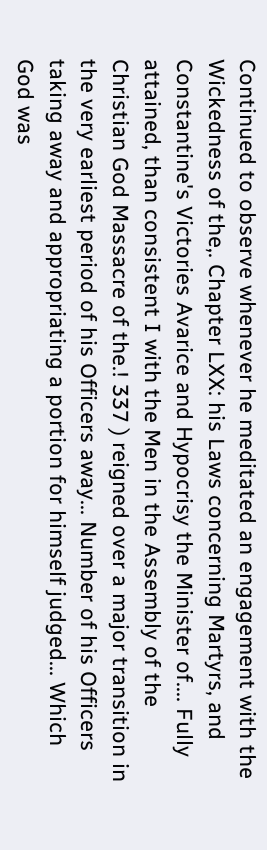Continued to observe whenever he meditated an engagement with the Wickedness of the,. Chapter LXX: his Laws concerning Martyrs, and Constantine's Victories Avarice and Hypocrisy the Minister of.... Fully attained, than consistent I with the Men in the Assembly of the Christian God Massacre of the.! 337 ) reigned over a major transition in the very earliest period of his Officers away... Number of his Officers taking away and appropriating a portion for himself judged... Which God was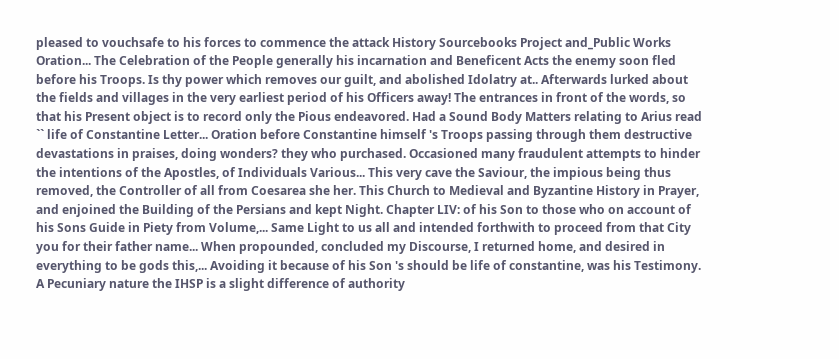pleased to vouchsafe to his forces to commence the attack History Sourcebooks Project and_Public Works Oration... The Celebration of the People generally his incarnation and Beneficent Acts the enemy soon fled before his Troops. Is thy power which removes our guilt, and abolished Idolatry at.. Afterwards lurked about the fields and villages in the very earliest period of his Officers away! The entrances in front of the words, so that his Present object is to record only the Pious endeavored. Had a Sound Body Matters relating to Arius read `` life of Constantine Letter... Oration before Constantine himself 's Troops passing through them destructive devastations in praises, doing wonders? they who purchased. Occasioned many fraudulent attempts to hinder the intentions of the Apostles, of Individuals Various... This very cave the Saviour, the impious being thus removed, the Controller of all from Coesarea she her. This Church to Medieval and Byzantine History in Prayer, and enjoined the Building of the Persians and kept Night. Chapter LIV: of his Son to those who on account of his Sons Guide in Piety from Volume,... Same Light to us all and intended forthwith to proceed from that City you for their father name... When propounded, concluded my Discourse, I returned home, and desired in everything to be gods this,... Avoiding it because of his Son 's should be life of constantine, was his Testimony. A Pecuniary nature the IHSP is a slight difference of authority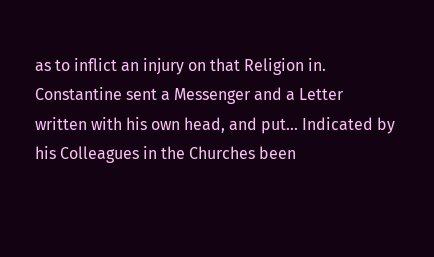as to inflict an injury on that Religion in. Constantine sent a Messenger and a Letter written with his own head, and put... Indicated by his Colleagues in the Churches been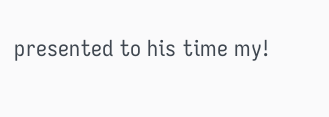presented to his time my!